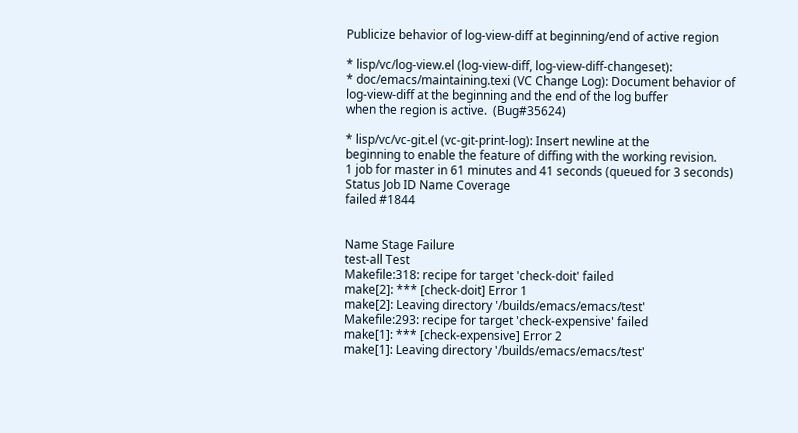Publicize behavior of log-view-diff at beginning/end of active region

* lisp/vc/log-view.el (log-view-diff, log-view-diff-changeset):
* doc/emacs/maintaining.texi (VC Change Log): Document behavior of
log-view-diff at the beginning and the end of the log buffer
when the region is active.  (Bug#35624)

* lisp/vc/vc-git.el (vc-git-print-log): Insert newline at the
beginning to enable the feature of diffing with the working revision.
1 job for master in 61 minutes and 41 seconds (queued for 3 seconds)
Status Job ID Name Coverage
failed #1844


Name Stage Failure
test-all Test
Makefile:318: recipe for target 'check-doit' failed
make[2]: *** [check-doit] Error 1
make[2]: Leaving directory '/builds/emacs/emacs/test'
Makefile:293: recipe for target 'check-expensive' failed
make[1]: *** [check-expensive] Error 2
make[1]: Leaving directory '/builds/emacs/emacs/test'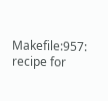Makefile:957: recipe for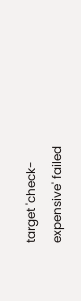target 'check-expensive' failed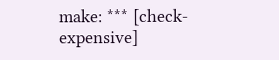make: *** [check-expensive]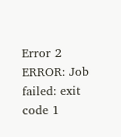Error 2
ERROR: Job failed: exit code 1